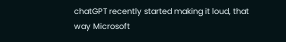chatGPT recently started making it loud, that way Microsoft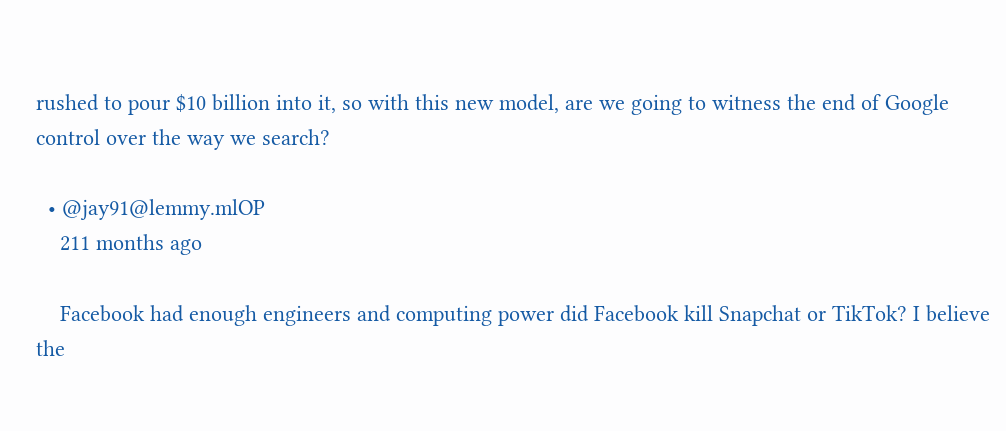rushed to pour $10 billion into it, so with this new model, are we going to witness the end of Google control over the way we search?

  • @jay91@lemmy.mlOP
    211 months ago

    Facebook had enough engineers and computing power did Facebook kill Snapchat or TikTok? I believe the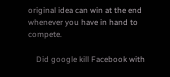original idea can win at the end whenever you have in hand to compete.

    Did google kill Facebook with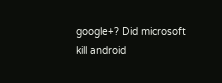google+? Did microsoft kill android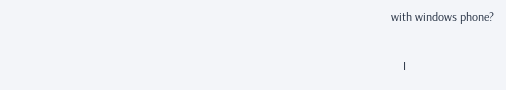with windows phone?

    I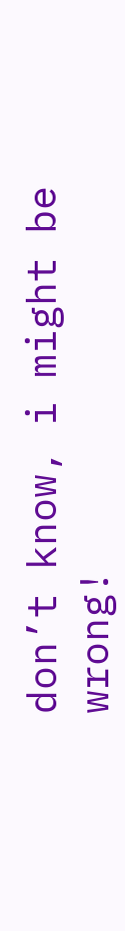don’t know, i might be wrong!